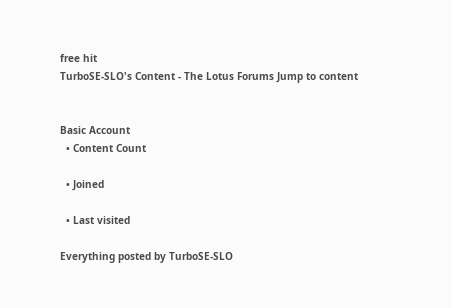free hit
TurboSE-SLO's Content - The Lotus Forums Jump to content


Basic Account
  • Content Count

  • Joined

  • Last visited

Everything posted by TurboSE-SLO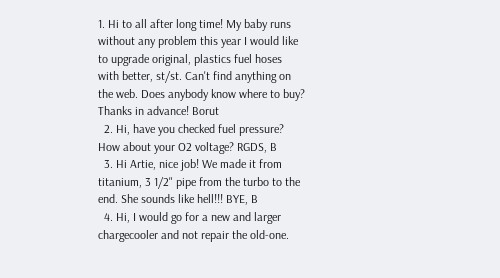1. Hi to all after long time! My baby runs without any problem this year I would like to upgrade original, plastics fuel hoses with better, st/st. Can't find anything on the web. Does anybody know where to buy? Thanks in advance! Borut
  2. Hi, have you checked fuel pressure? How about your O2 voltage? RGDS, B
  3. Hi Artie, nice job! We made it from titanium, 3 1/2" pipe from the turbo to the end. She sounds like hell!!! BYE, B
  4. Hi, I would go for a new and larger chargecooler and not repair the old-one.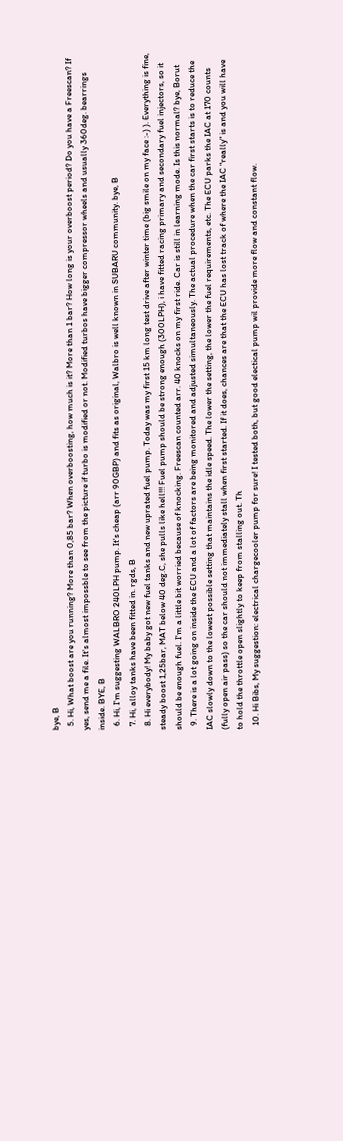bye, B
  5. Hi, What boost are you running? More than 0,85 bar? When overboosting, how much is it? More than 1 bar? How long is your overboost period? Do you have a Freescan? If yes, send me a file. It's almost impossble to see from the picture if turbo is modified or not. Modified turbos have bigger compressor wheels and usually 360deg. bearrings inside. BYE, B
  6. Hi, I'm suggesting WALBRO 240LPH pump. It's cheap (arr 90GBP) and fits as original, Walbro is well known in SUBARU community. bye, B
  7. Hi, alloy tanks have been fitted in. rgds, B
  8. Hi everybody! My baby got new fuel tanks and new uprated fuel pump. Today was my first 15 km long test drive after winter time (big smile on my face :-) ). Everything is fine, steady boost 1,25bar, MAT below 40 deg.C, she pulls like hell!!! Fuel pump should be strong enough (300LPH), i have fitted racing primary and secondary fuel injectors, so it should be enough fuel. I'm a little bit worried because of knocking. Freescan counted arr. 40 knocks on my first ride. Car is still in learning mode. Is this normal? bye, Borut
  9. There is a lot going on inside the ECU and a lot of factors are being monitored and adjusted simultaneously. The actual procedure when the car first starts is to reduce the IAC slowly down to the lowest possible setting that maintains the idle speed. The lower the setting, the lower the fuel requirements, etc. The ECU parks the IAC at 170 counts (fully open air pass) so the car should not immediately stall when first started. If it does, chances are that the ECU has lost track of where the IAC "really" is and you will have to hold the throttle open slightly to keep from stalling out. Th
  10. Hi Bibs, My suggestion: electrical chargecooler pump for sure! I tested both, but good electical pump wil provide more flow and constant flow.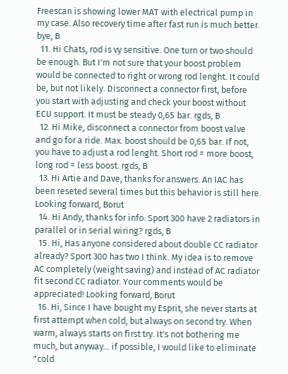Freescan is showing lower MAT with electrical pump in my case. Also recovery time after fast run is much better. bye, B
  11. Hi Chats, rod is vy sensitive. One turn or two should be enough. But I'm not sure that your boost problem would be connected to right or wrong rod lenght. It could be, but not likely. Disconnect a connector first, before you start with adjusting and check your boost without ECU support. It must be steady 0,65 bar. rgds, B
  12. Hi Mike, disconnect a connector from boost valve and go for a ride. Max. boost should be 0,65 bar. If not, you have to adjust a rod lenght. Short rod = more boost, long rod = less boost. rgds, B
  13. Hi Artie and Dave, thanks for answers. An IAC has been reseted several times but this behavior is still here. Looking forward, Borut
  14. Hi Andy, thanks for info. Sport 300 have 2 radiators in parallel or in serial wiring? rgds, B
  15. Hi, Has anyone considered about double CC radiator already? Sport 300 has two I think. My idea is to remove AC completely (weight saving) and instead of AC radiator fit second CC radiator. Your comments would be appreciated! Looking forward, Borut
  16. Hi, Since I have bought my Esprit, she never starts at first attempt when cold, but always on second try. When warm, always starts on first try. It's not bothering me much, but anyway... if possible, I would like to eliminate "cold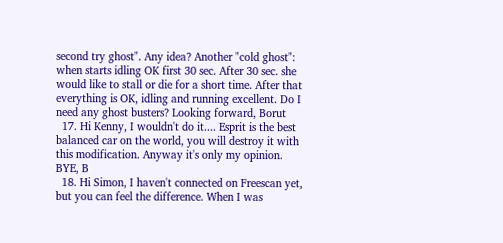second try ghost". Any idea? Another "cold ghost": when starts idling OK first 30 sec. After 30 sec. she would like to stall or die for a short time. After that everything is OK, idling and running excellent. Do I need any ghost busters? Looking forward, Borut
  17. Hi Kenny, I wouldn't do it.... Esprit is the best balanced car on the world, you will destroy it with this modification. Anyway it's only my opinion. BYE, B
  18. Hi Simon, I haven't connected on Freescan yet, but you can feel the difference. When I was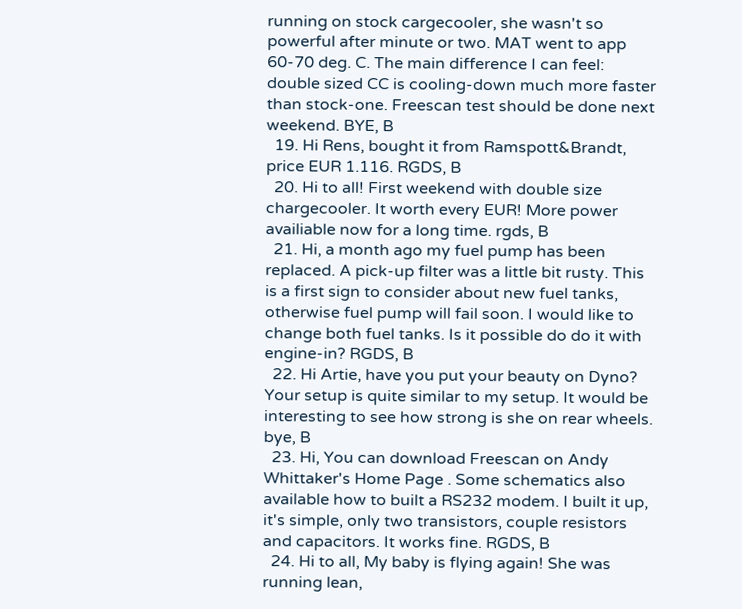running on stock cargecooler, she wasn't so powerful after minute or two. MAT went to app 60-70 deg. C. The main difference I can feel: double sized CC is cooling-down much more faster than stock-one. Freescan test should be done next weekend. BYE, B
  19. Hi Rens, bought it from Ramspott&Brandt, price EUR 1.116. RGDS, B
  20. Hi to all! First weekend with double size chargecooler. It worth every EUR! More power availiable now for a long time. rgds, B
  21. Hi, a month ago my fuel pump has been replaced. A pick-up filter was a little bit rusty. This is a first sign to consider about new fuel tanks, otherwise fuel pump will fail soon. I would like to change both fuel tanks. Is it possible do do it with engine-in? RGDS, B
  22. Hi Artie, have you put your beauty on Dyno? Your setup is quite similar to my setup. It would be interesting to see how strong is she on rear wheels. bye, B
  23. Hi, You can download Freescan on Andy Whittaker's Home Page . Some schematics also available how to built a RS232 modem. I built it up, it's simple, only two transistors, couple resistors and capacitors. It works fine. RGDS, B
  24. Hi to all, My baby is flying again! She was running lean,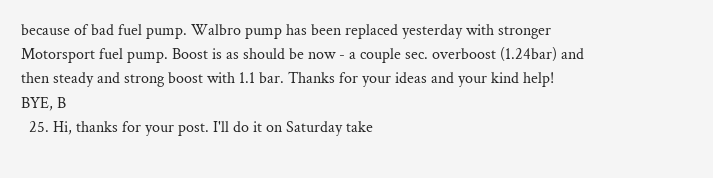because of bad fuel pump. Walbro pump has been replaced yesterday with stronger Motorsport fuel pump. Boost is as should be now - a couple sec. overboost (1.24bar) and then steady and strong boost with 1.1 bar. Thanks for your ideas and your kind help! BYE, B
  25. Hi, thanks for your post. I'll do it on Saturday take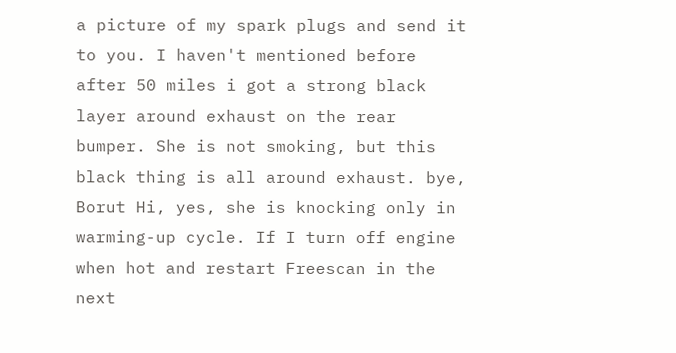a picture of my spark plugs and send it to you. I haven't mentioned before after 50 miles i got a strong black layer around exhaust on the rear bumper. She is not smoking, but this black thing is all around exhaust. bye, Borut Hi, yes, she is knocking only in warming-up cycle. If I turn off engine when hot and restart Freescan in the next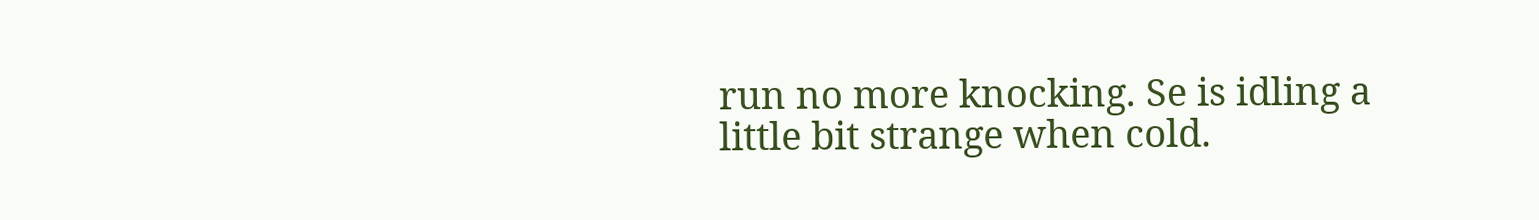run no more knocking. Se is idling a little bit strange when cold.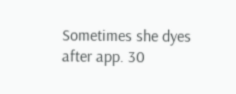Sometimes she dyes after app. 30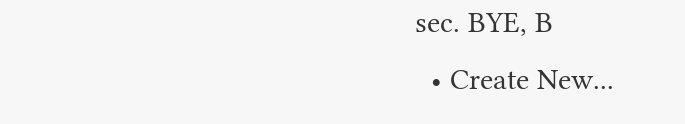sec. BYE, B
  • Create New...